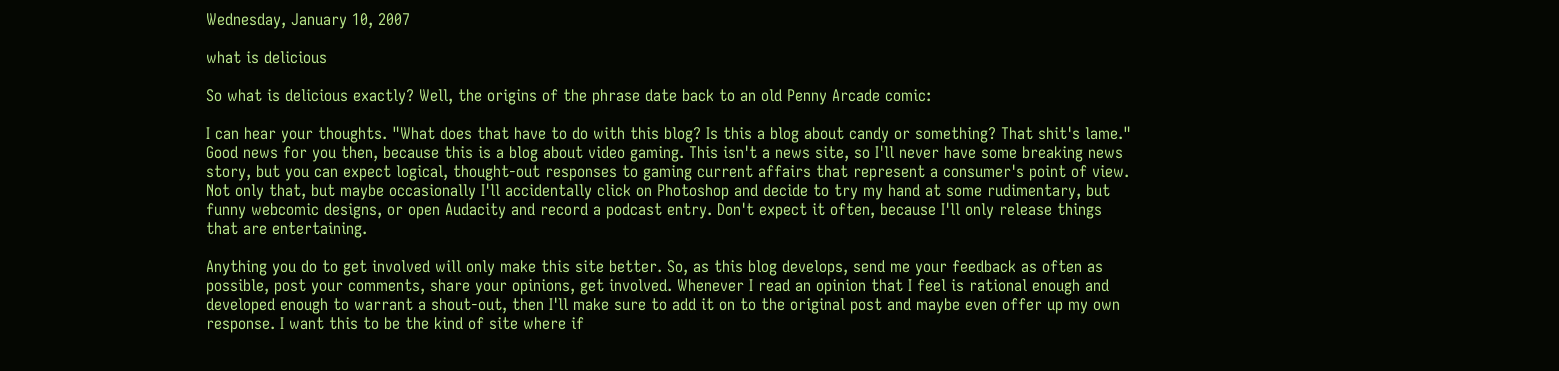Wednesday, January 10, 2007

what is delicious

So what is delicious exactly? Well, the origins of the phrase date back to an old Penny Arcade comic:

I can hear your thoughts. "What does that have to do with this blog? Is this a blog about candy or something? That shit's lame." Good news for you then, because this is a blog about video gaming. This isn't a news site, so I'll never have some breaking news story, but you can expect logical, thought-out responses to gaming current affairs that represent a consumer's point of view. Not only that, but maybe occasionally I'll accidentally click on Photoshop and decide to try my hand at some rudimentary, but funny webcomic designs, or open Audacity and record a podcast entry. Don't expect it often, because I'll only release things that are entertaining.

Anything you do to get involved will only make this site better. So, as this blog develops, send me your feedback as often as possible, post your comments, share your opinions, get involved. Whenever I read an opinion that I feel is rational enough and developed enough to warrant a shout-out, then I'll make sure to add it on to the original post and maybe even offer up my own response. I want this to be the kind of site where if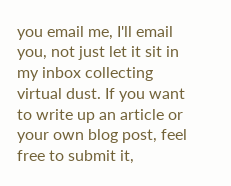you email me, I'll email you, not just let it sit in my inbox collecting virtual dust. If you want to write up an article or your own blog post, feel free to submit it,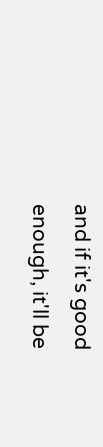and if it's good enough, it'll be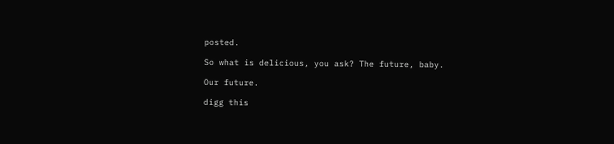posted.

So what is delicious, you ask? The future, baby.

Our future.

digg this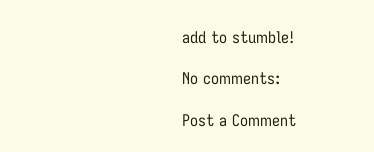add to stumble!

No comments:

Post a Comment